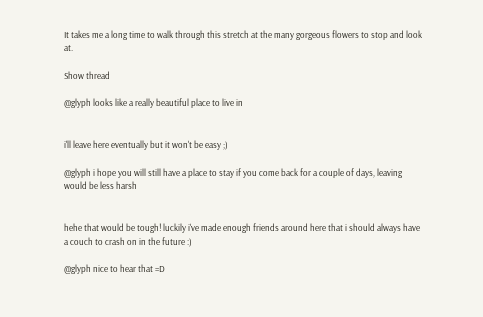It takes me a long time to walk through this stretch at the many gorgeous flowers to stop and look at.

Show thread

@glyph looks like a really beautiful place to live in


i'll leave here eventually but it won't be easy ;)

@glyph i hope you will still have a place to stay if you come back for a couple of days, leaving would be less harsh


hehe that would be tough! luckily i've made enough friends around here that i should always have a couch to crash on in the future :)

@glyph nice to hear that =D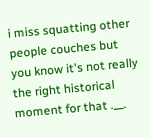i miss squatting other people couches but you know it's not really the right historical moment for that .__.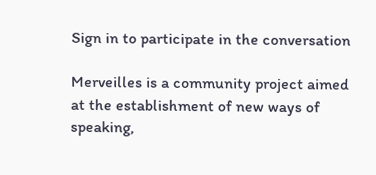Sign in to participate in the conversation

Merveilles is a community project aimed at the establishment of new ways of speaking,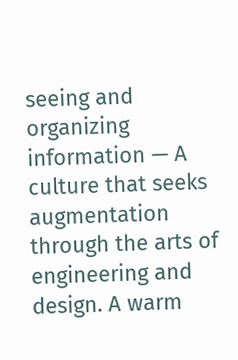seeing and organizing information — A culture that seeks augmentation through the arts of engineering and design. A warm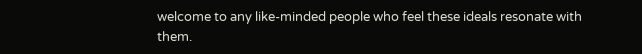welcome to any like-minded people who feel these ideals resonate with them.